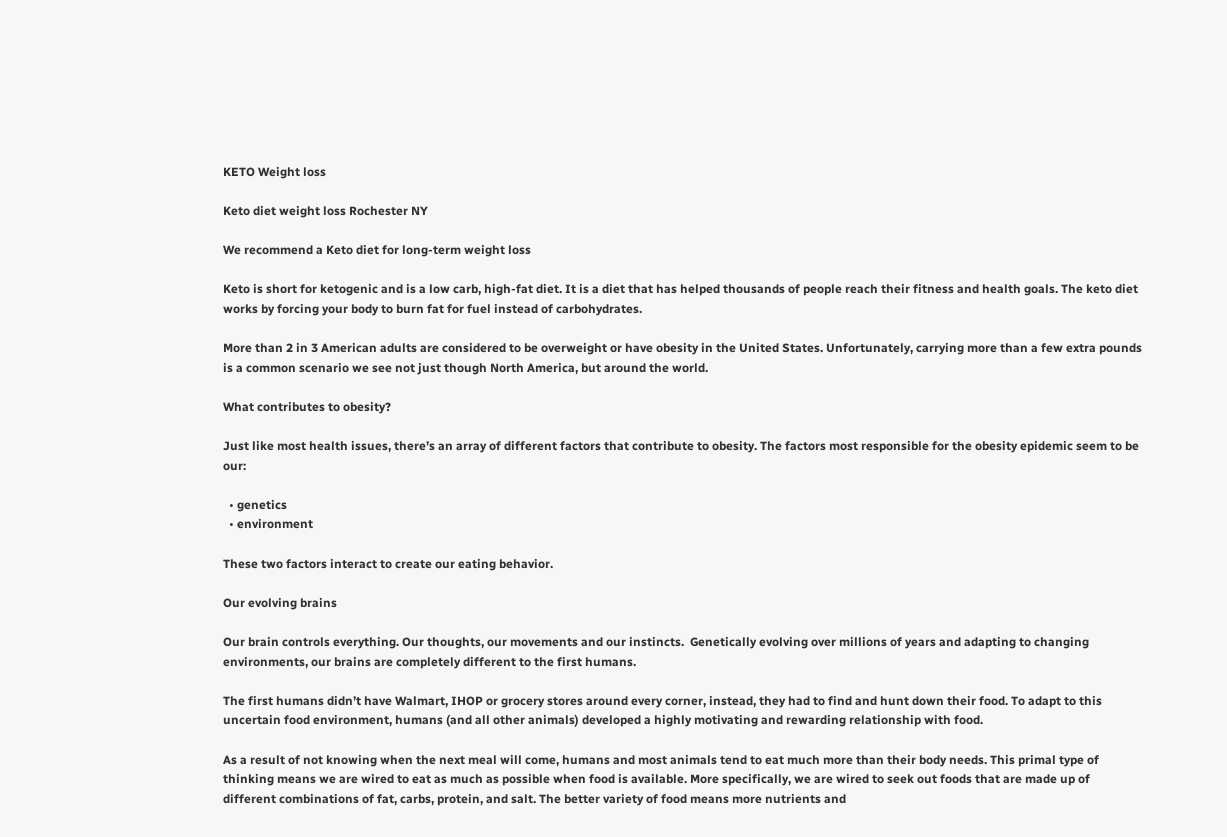KETO Weight loss

Keto diet weight loss Rochester NY

We recommend a Keto diet for long-term weight loss

Keto is short for ketogenic and is a low carb, high-fat diet. It is a diet that has helped thousands of people reach their fitness and health goals. The keto diet works by forcing your body to burn fat for fuel instead of carbohydrates.

More than 2 in 3 American adults are considered to be overweight or have obesity in the United States. Unfortunately, carrying more than a few extra pounds is a common scenario we see not just though North America, but around the world.

What contributes to obesity?

Just like most health issues, there’s an array of different factors that contribute to obesity. The factors most responsible for the obesity epidemic seem to be our:

  • genetics
  • environment

These two factors interact to create our eating behavior.

Our evolving brains

Our brain controls everything. Our thoughts, our movements and our instincts.  Genetically evolving over millions of years and adapting to changing environments, our brains are completely different to the first humans.

The first humans didn’t have Walmart, IHOP or grocery stores around every corner, instead, they had to find and hunt down their food. To adapt to this uncertain food environment, humans (and all other animals) developed a highly motivating and rewarding relationship with food.

As a result of not knowing when the next meal will come, humans and most animals tend to eat much more than their body needs. This primal type of thinking means we are wired to eat as much as possible when food is available. More specifically, we are wired to seek out foods that are made up of different combinations of fat, carbs, protein, and salt. The better variety of food means more nutrients and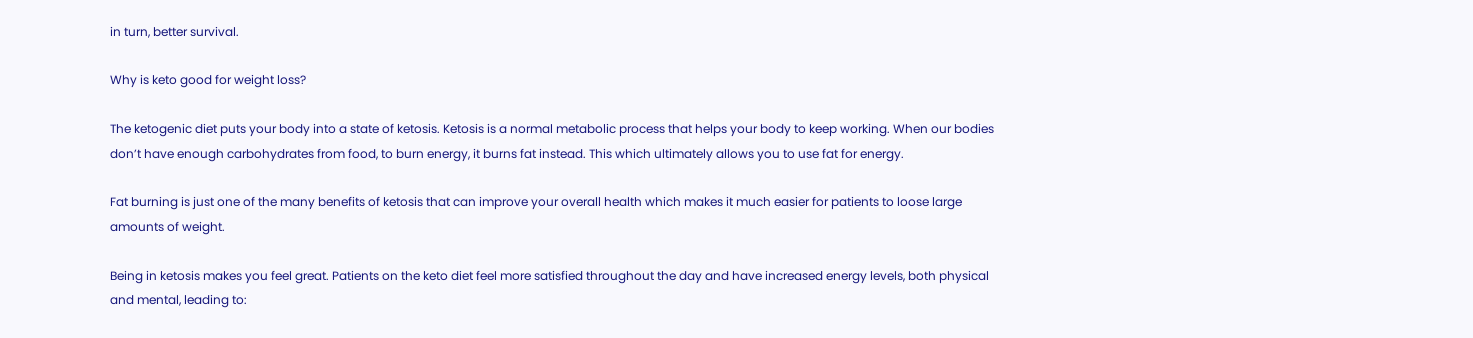in turn, better survival.

Why is keto good for weight loss?

The ketogenic diet puts your body into a state of ketosis. Ketosis is a normal metabolic process that helps your body to keep working. When our bodies don’t have enough carbohydrates from food, to burn energy, it burns fat instead. This which ultimately allows you to use fat for energy.

Fat burning is just one of the many benefits of ketosis that can improve your overall health which makes it much easier for patients to loose large amounts of weight.

Being in ketosis makes you feel great. Patients on the keto diet feel more satisfied throughout the day and have increased energy levels, both physical and mental, leading to: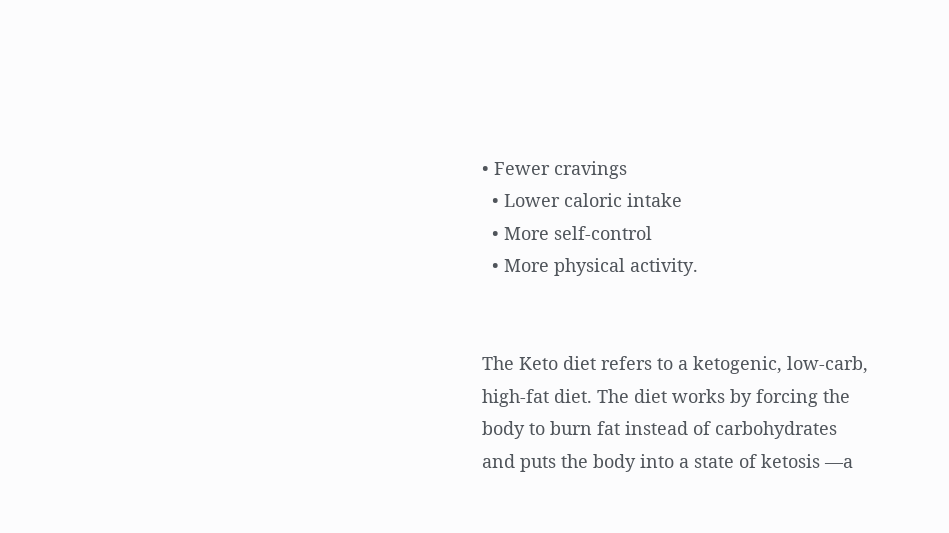• Fewer cravings
  • Lower caloric intake
  • More self-control
  • More physical activity.


The Keto diet refers to a ketogenic, low-carb, high-fat diet. The diet works by forcing the body to burn fat instead of carbohydrates and puts the body into a state of ketosis —a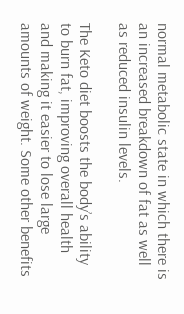normal metabolic state in which there is an increased breakdown of fat as well as reduced insulin levels.

The Keto diet boosts the body’s ability to burn fat, improving overall health and making it easier to lose large amounts of weight. Some other benefits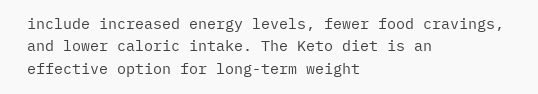include increased energy levels, fewer food cravings, and lower caloric intake. The Keto diet is an effective option for long-term weight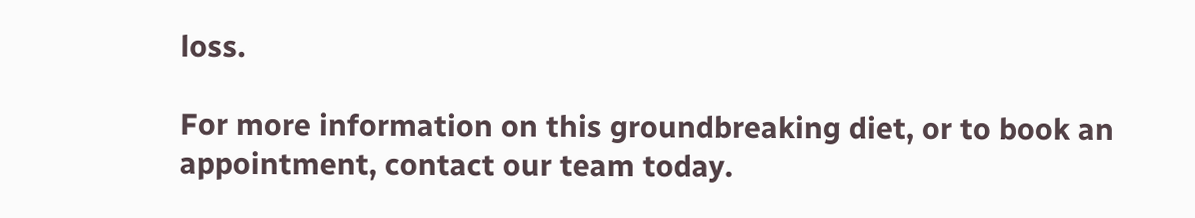loss.

For more information on this groundbreaking diet, or to book an appointment, contact our team today.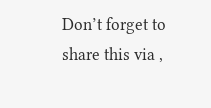Don’t forget to share this via ,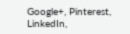Google+, Pinterest, LinkedIn,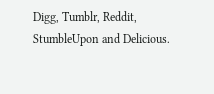Digg, Tumblr, Reddit, StumbleUpon and Delicious.